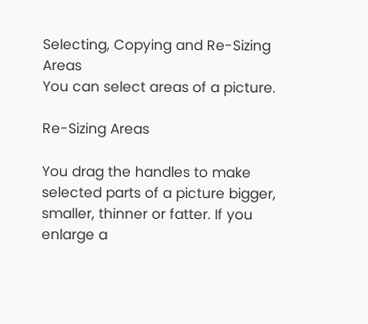Selecting, Copying and Re-Sizing Areas
You can select areas of a picture.

Re-Sizing Areas

You drag the handles to make selected parts of a picture bigger, smaller, thinner or fatter. If you enlarge a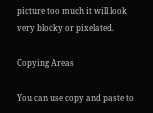picture too much it will look very blocky or pixelated.

Copying Areas

You can use copy and paste to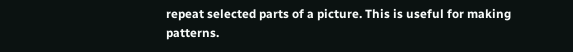repeat selected parts of a picture. This is useful for making patterns.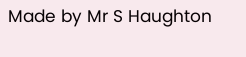Made by Mr S Haughton